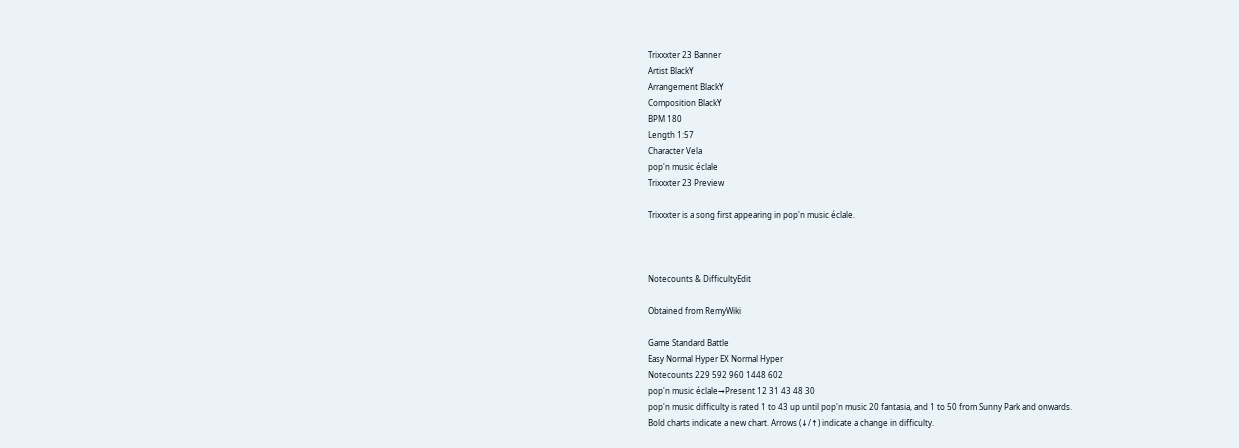Trixxxter 23 Banner
Artist BlackY
Arrangement BlackY
Composition BlackY
BPM 180
Length 1:57
Character Vela
pop'n music éclale
Trixxxter 23 Preview

Trixxxter is a song first appearing in pop'n music éclale.



Notecounts & DifficultyEdit

Obtained from RemyWiki

Game Standard Battle
Easy Normal Hyper EX Normal Hyper
Notecounts 229 592 960 1448 602
pop'n music éclale→Present 12 31 43 48 30
pop'n music difficulty is rated 1 to 43 up until pop'n music 20 fantasia, and 1 to 50 from Sunny Park and onwards.
Bold charts indicate a new chart. Arrows (↓/↑) indicate a change in difficulty.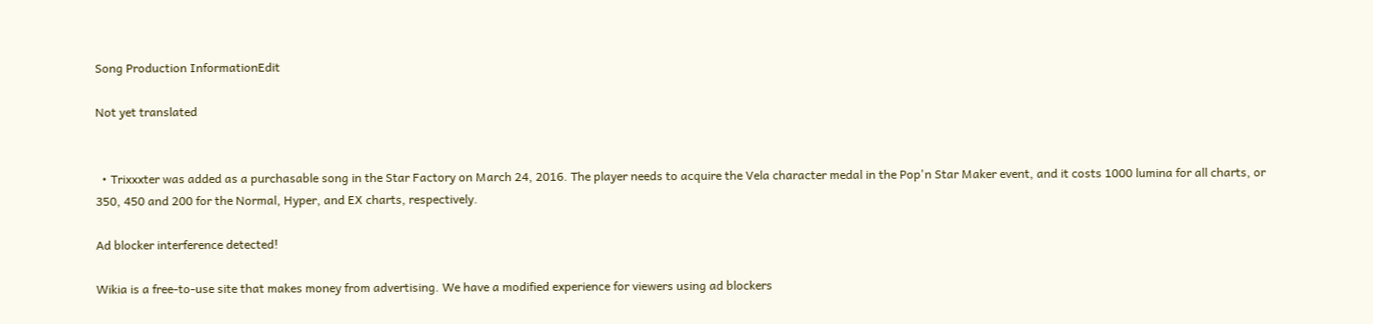Song Production InformationEdit

Not yet translated


  • Trixxxter was added as a purchasable song in the Star Factory on March 24, 2016. The player needs to acquire the Vela character medal in the Pop'n Star Maker event, and it costs 1000 lumina for all charts, or 350, 450 and 200 for the Normal, Hyper, and EX charts, respectively.

Ad blocker interference detected!

Wikia is a free-to-use site that makes money from advertising. We have a modified experience for viewers using ad blockers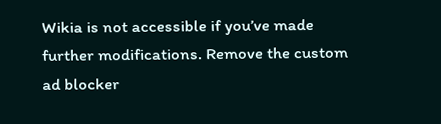Wikia is not accessible if you’ve made further modifications. Remove the custom ad blocker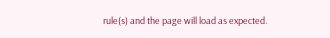rule(s) and the page will load as expected.